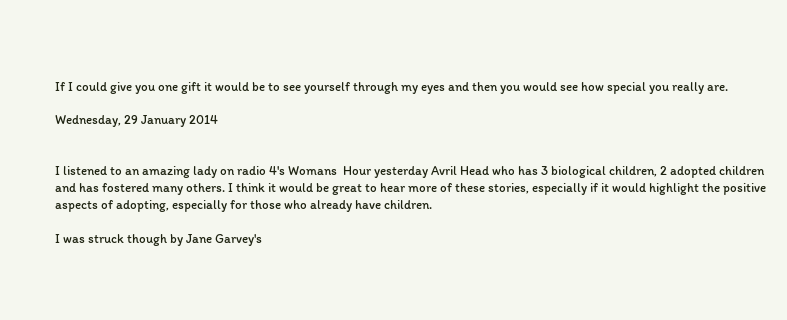If I could give you one gift it would be to see yourself through my eyes and then you would see how special you really are.

Wednesday, 29 January 2014


I listened to an amazing lady on radio 4's Womans  Hour yesterday Avril Head who has 3 biological children, 2 adopted children and has fostered many others. I think it would be great to hear more of these stories, especially if it would highlight the positive aspects of adopting, especially for those who already have children.

I was struck though by Jane Garvey's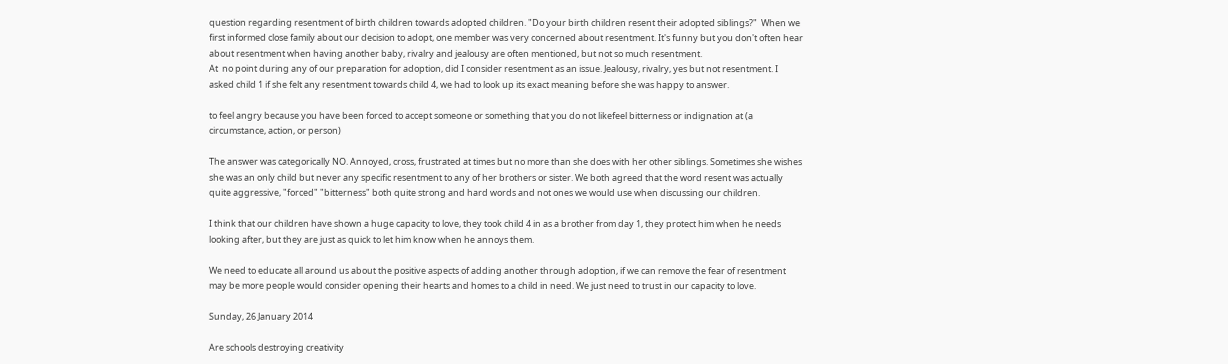question regarding resentment of birth children towards adopted children. "Do your birth children resent their adopted siblings?"  When we first informed close family about our decision to adopt, one member was very concerned about resentment. It's funny but you don't often hear about resentment when having another baby, rivalry and jealousy are often mentioned, but not so much resentment.
At  no point during any of our preparation for adoption, did I consider resentment as an issue. Jealousy, rivalry, yes but not resentment. I asked child 1 if she felt any resentment towards child 4, we had to look up its exact meaning before she was happy to answer.

to feel angry because you have been forced to accept someone or something that you do not likefeel bitterness or indignation at (a circumstance, action, or person)

The answer was categorically NO. Annoyed, cross, frustrated at times but no more than she does with her other siblings. Sometimes she wishes she was an only child but never any specific resentment to any of her brothers or sister. We both agreed that the word resent was actually quite aggressive, "forced" "bitterness" both quite strong and hard words and not ones we would use when discussing our children.

I think that our children have shown a huge capacity to love, they took child 4 in as a brother from day 1, they protect him when he needs looking after, but they are just as quick to let him know when he annoys them.

We need to educate all around us about the positive aspects of adding another through adoption, if we can remove the fear of resentment may be more people would consider opening their hearts and homes to a child in need. We just need to trust in our capacity to love.

Sunday, 26 January 2014

Are schools destroying creativity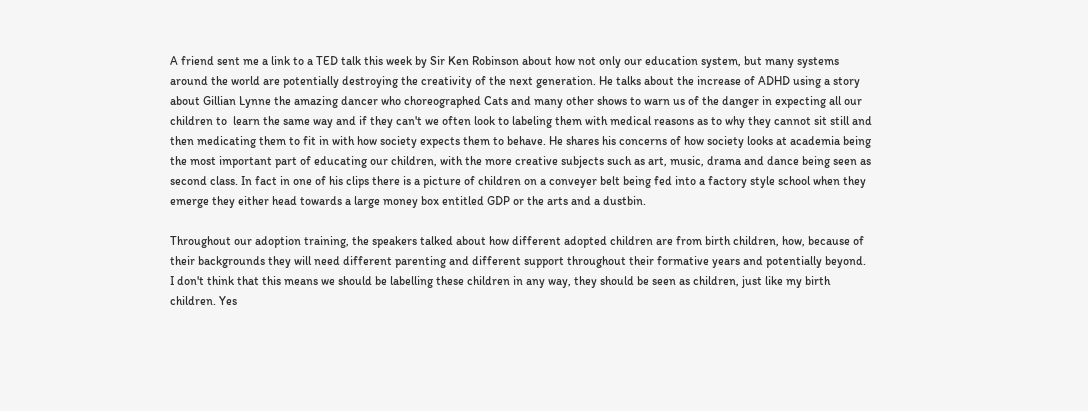A friend sent me a link to a TED talk this week by Sir Ken Robinson about how not only our education system, but many systems around the world are potentially destroying the creativity of the next generation. He talks about the increase of ADHD using a story about Gillian Lynne the amazing dancer who choreographed Cats and many other shows to warn us of the danger in expecting all our children to  learn the same way and if they can't we often look to labeling them with medical reasons as to why they cannot sit still and then medicating them to fit in with how society expects them to behave. He shares his concerns of how society looks at academia being the most important part of educating our children, with the more creative subjects such as art, music, drama and dance being seen as second class. In fact in one of his clips there is a picture of children on a conveyer belt being fed into a factory style school when they emerge they either head towards a large money box entitled GDP or the arts and a dustbin.

Throughout our adoption training, the speakers talked about how different adopted children are from birth children, how, because of their backgrounds they will need different parenting and different support throughout their formative years and potentially beyond. I don't think that this means we should be labelling these children in any way, they should be seen as children, just like my birth children. Yes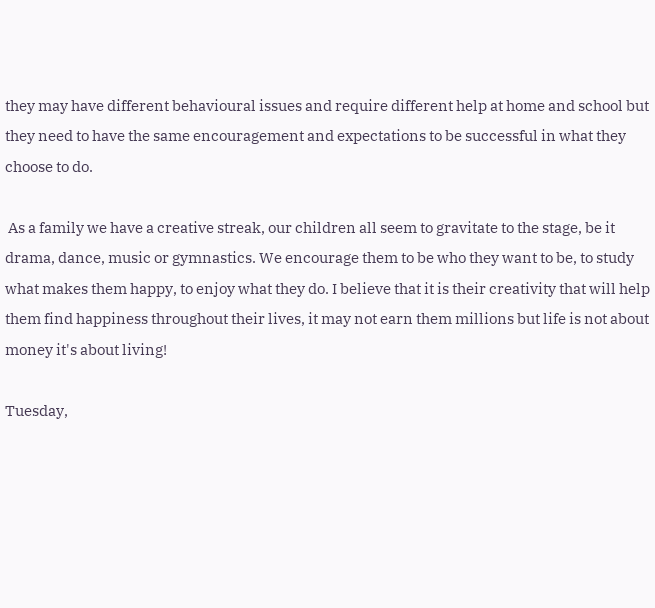they may have different behavioural issues and require different help at home and school but they need to have the same encouragement and expectations to be successful in what they choose to do.

 As a family we have a creative streak, our children all seem to gravitate to the stage, be it drama, dance, music or gymnastics. We encourage them to be who they want to be, to study what makes them happy, to enjoy what they do. I believe that it is their creativity that will help them find happiness throughout their lives, it may not earn them millions but life is not about money it's about living!

Tuesday,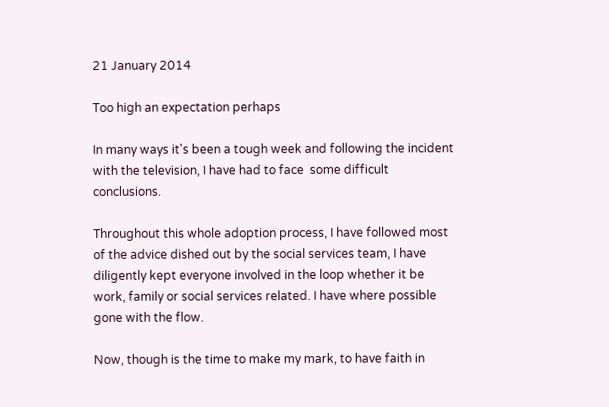21 January 2014

Too high an expectation perhaps

In many ways it's been a tough week and following the incident with the television, I have had to face  some difficult conclusions.

Throughout this whole adoption process, I have followed most of the advice dished out by the social services team, I have diligently kept everyone involved in the loop whether it be work, family or social services related. I have where possible gone with the flow.

Now, though is the time to make my mark, to have faith in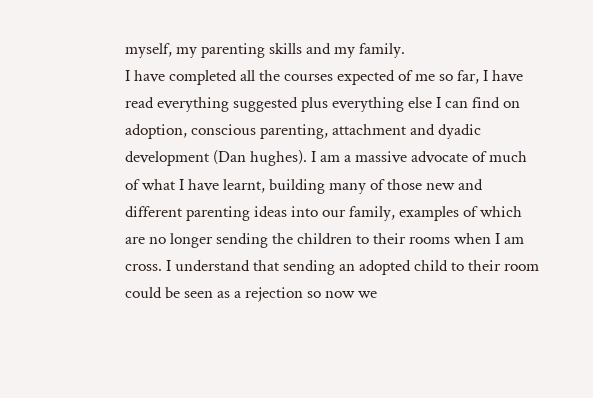myself, my parenting skills and my family.
I have completed all the courses expected of me so far, I have read everything suggested plus everything else I can find on adoption, conscious parenting, attachment and dyadic development (Dan hughes). I am a massive advocate of much of what I have learnt, building many of those new and different parenting ideas into our family, examples of which are no longer sending the children to their rooms when I am cross. I understand that sending an adopted child to their room could be seen as a rejection so now we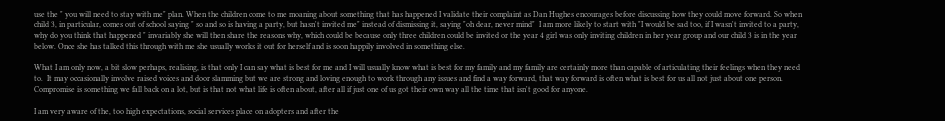use the " you will need to stay with me" plan. When the children come to me moaning about something that has happened I validate their complaint as Dan Hughes encourages before discussing how they could move forward. So when child 3, in particular, comes out of school saying " so and so is having a party, but hasn't invited me" instead of dismissing it, saying "oh dear, never mind"  I am more likely to start with "I would be sad too, if I wasn't invited to a party, why do you think that happened " invariably she will then share the reasons why, which could be because only three children could be invited or the year 4 girl was only inviting children in her year group and our child 3 is in the year below. Once she has talked this through with me she usually works it out for herself and is soon happily involved in something else.

What I am only now, a bit slow perhaps, realising, is that only I can say what is best for me and I will usually know what is best for my family and my family are certainly more than capable of articulating their feelings when they need to.  It may occasionally involve raised voices and door slamming but we are strong and loving enough to work through any issues and find a way forward, that way forward is often what is best for us all not just about one person. Compromise is something we fall back on a lot, but is that not what life is often about, after all if just one of us got their own way all the time that isn't good for anyone.

I am very aware of the, too high expectations, social services place on adopters and after the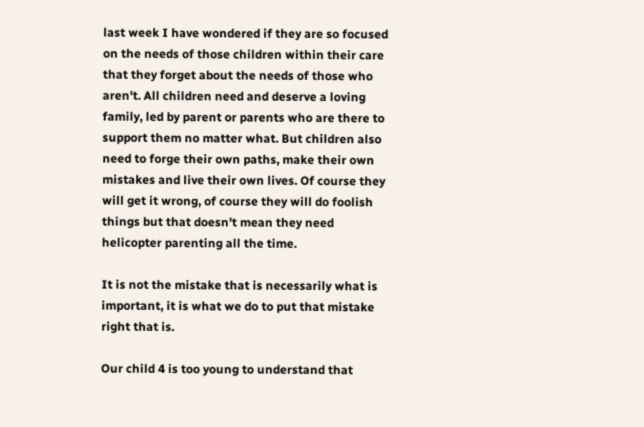last week I have wondered if they are so focused on the needs of those children within their care that they forget about the needs of those who aren't. All children need and deserve a loving family, led by parent or parents who are there to support them no matter what. But children also need to forge their own paths, make their own mistakes and live their own lives. Of course they will get it wrong, of course they will do foolish things but that doesn't mean they need helicopter parenting all the time.

It is not the mistake that is necessarily what is important, it is what we do to put that mistake right that is.

Our child 4 is too young to understand that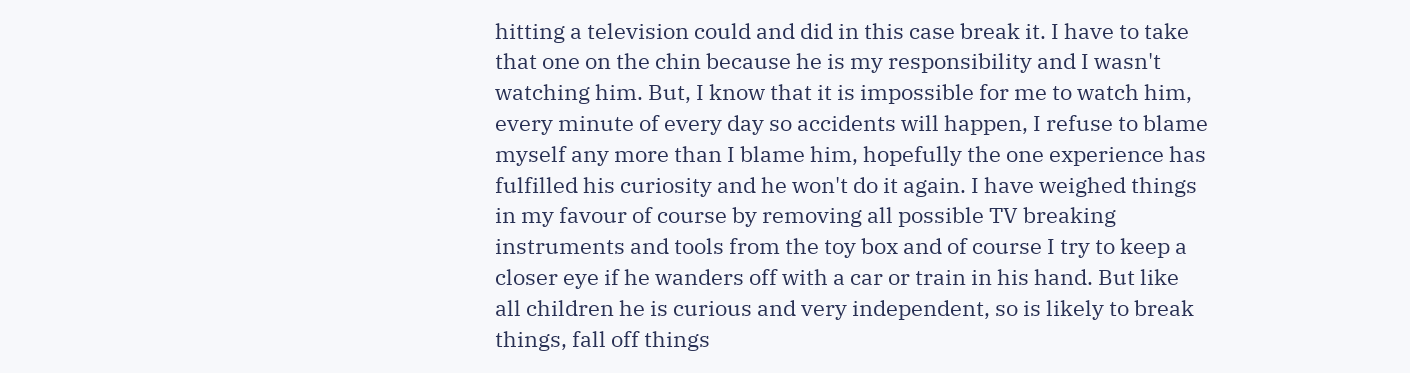hitting a television could and did in this case break it. I have to take that one on the chin because he is my responsibility and I wasn't watching him. But, I know that it is impossible for me to watch him, every minute of every day so accidents will happen, I refuse to blame myself any more than I blame him, hopefully the one experience has fulfilled his curiosity and he won't do it again. I have weighed things in my favour of course by removing all possible TV breaking instruments and tools from the toy box and of course I try to keep a closer eye if he wanders off with a car or train in his hand. But like all children he is curious and very independent, so is likely to break things, fall off things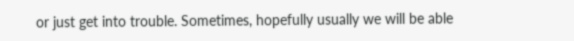or just get into trouble. Sometimes, hopefully usually we will be able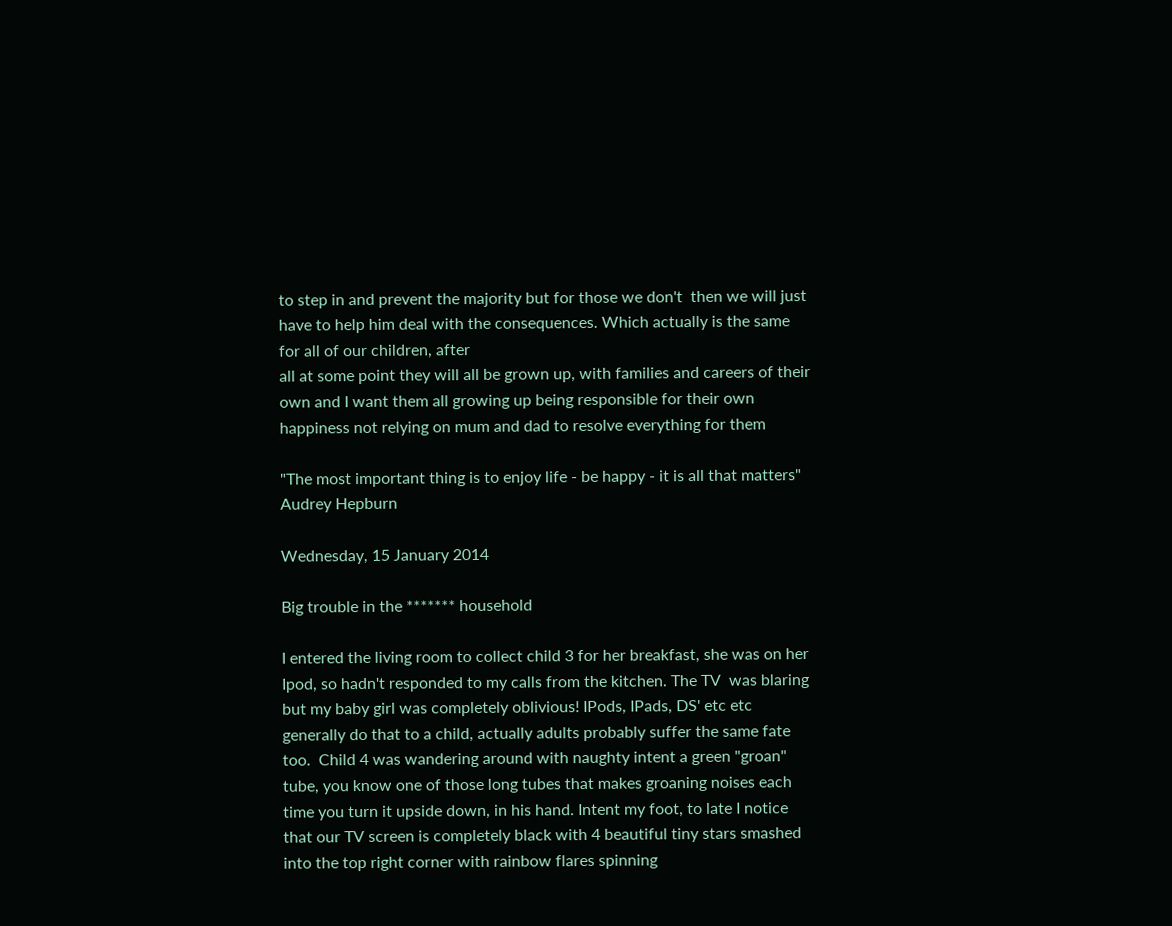to step in and prevent the majority but for those we don't  then we will just
have to help him deal with the consequences. Which actually is the same for all of our children, after
all at some point they will all be grown up, with families and careers of their own and I want them all growing up being responsible for their own happiness not relying on mum and dad to resolve everything for them

"The most important thing is to enjoy life - be happy - it is all that matters" Audrey Hepburn

Wednesday, 15 January 2014

Big trouble in the ******* household

I entered the living room to collect child 3 for her breakfast, she was on her Ipod, so hadn't responded to my calls from the kitchen. The TV  was blaring but my baby girl was completely oblivious! IPods, IPads, DS' etc etc generally do that to a child, actually adults probably suffer the same fate too.  Child 4 was wandering around with naughty intent a green "groan" tube, you know one of those long tubes that makes groaning noises each time you turn it upside down, in his hand. Intent my foot, to late I notice that our TV screen is completely black with 4 beautiful tiny stars smashed into the top right corner with rainbow flares spinning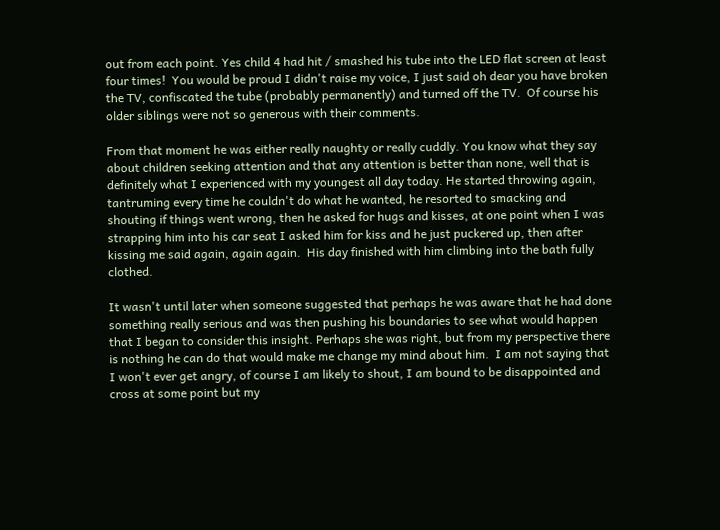out from each point. Yes child 4 had hit / smashed his tube into the LED flat screen at least four times!  You would be proud I didn't raise my voice, I just said oh dear you have broken the TV, confiscated the tube (probably permanently) and turned off the TV.  Of course his older siblings were not so generous with their comments.

From that moment he was either really naughty or really cuddly. You know what they say about children seeking attention and that any attention is better than none, well that is definitely what I experienced with my youngest all day today. He started throwing again, tantruming every time he couldn't do what he wanted, he resorted to smacking and shouting if things went wrong, then he asked for hugs and kisses, at one point when I was strapping him into his car seat I asked him for kiss and he just puckered up, then after kissing me said again, again again.  His day finished with him climbing into the bath fully clothed.

It wasn't until later when someone suggested that perhaps he was aware that he had done something really serious and was then pushing his boundaries to see what would happen that I began to consider this insight. Perhaps she was right, but from my perspective there is nothing he can do that would make me change my mind about him.  I am not saying that I won't ever get angry, of course I am likely to shout, I am bound to be disappointed and cross at some point but my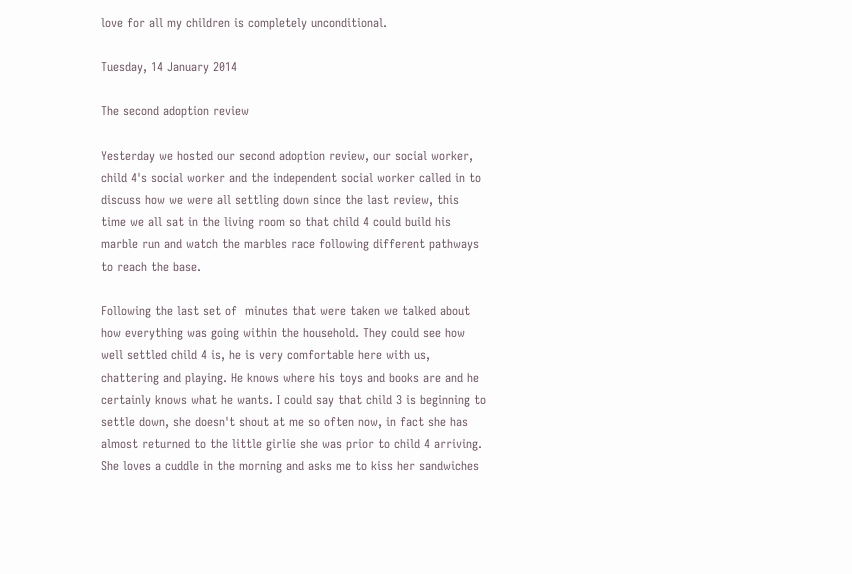love for all my children is completely unconditional.

Tuesday, 14 January 2014

The second adoption review

Yesterday we hosted our second adoption review, our social worker, child 4's social worker and the independent social worker called in to discuss how we were all settling down since the last review, this time we all sat in the living room so that child 4 could build his marble run and watch the marbles race following different pathways to reach the base.

Following the last set of  minutes that were taken we talked about how everything was going within the household. They could see how well settled child 4 is, he is very comfortable here with us, chattering and playing. He knows where his toys and books are and he certainly knows what he wants. I could say that child 3 is beginning to settle down, she doesn't shout at me so often now, in fact she has almost returned to the little girlie she was prior to child 4 arriving. She loves a cuddle in the morning and asks me to kiss her sandwiches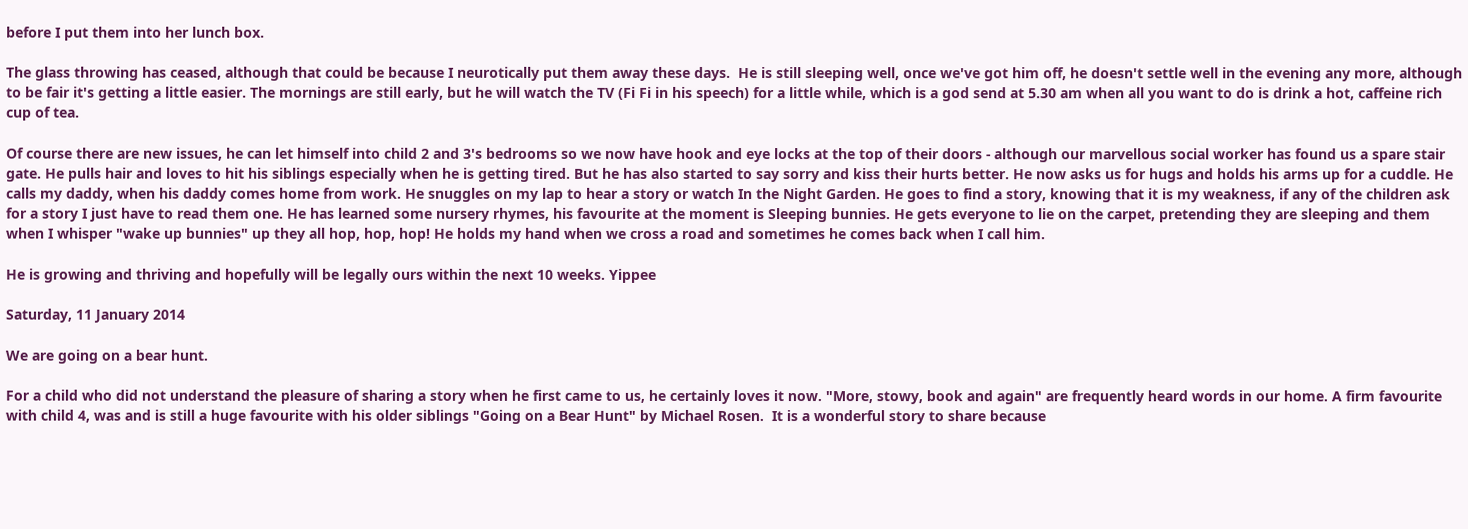before I put them into her lunch box.

The glass throwing has ceased, although that could be because I neurotically put them away these days.  He is still sleeping well, once we've got him off, he doesn't settle well in the evening any more, although to be fair it's getting a little easier. The mornings are still early, but he will watch the TV (Fi Fi in his speech) for a little while, which is a god send at 5.30 am when all you want to do is drink a hot, caffeine rich cup of tea.

Of course there are new issues, he can let himself into child 2 and 3's bedrooms so we now have hook and eye locks at the top of their doors - although our marvellous social worker has found us a spare stair gate. He pulls hair and loves to hit his siblings especially when he is getting tired. But he has also started to say sorry and kiss their hurts better. He now asks us for hugs and holds his arms up for a cuddle. He calls my daddy, when his daddy comes home from work. He snuggles on my lap to hear a story or watch In the Night Garden. He goes to find a story, knowing that it is my weakness, if any of the children ask for a story I just have to read them one. He has learned some nursery rhymes, his favourite at the moment is Sleeping bunnies. He gets everyone to lie on the carpet, pretending they are sleeping and them when I whisper "wake up bunnies" up they all hop, hop, hop! He holds my hand when we cross a road and sometimes he comes back when I call him.

He is growing and thriving and hopefully will be legally ours within the next 10 weeks. Yippee

Saturday, 11 January 2014

We are going on a bear hunt.

For a child who did not understand the pleasure of sharing a story when he first came to us, he certainly loves it now. "More, stowy, book and again" are frequently heard words in our home. A firm favourite with child 4, was and is still a huge favourite with his older siblings "Going on a Bear Hunt" by Michael Rosen.  It is a wonderful story to share because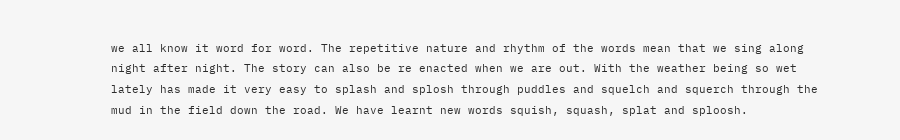we all know it word for word. The repetitive nature and rhythm of the words mean that we sing along night after night. The story can also be re enacted when we are out. With the weather being so wet lately has made it very easy to splash and splosh through puddles and squelch and squerch through the mud in the field down the road. We have learnt new words squish, squash, splat and sploosh.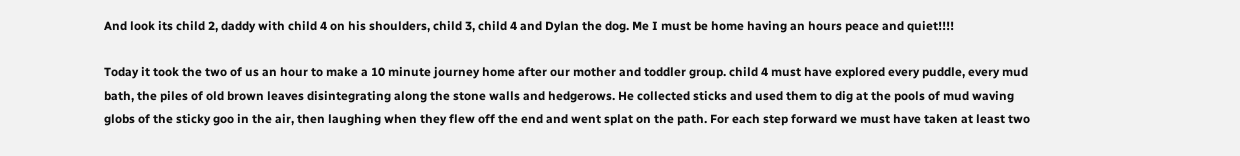And look its child 2, daddy with child 4 on his shoulders, child 3, child 4 and Dylan the dog. Me I must be home having an hours peace and quiet!!!!

Today it took the two of us an hour to make a 10 minute journey home after our mother and toddler group. child 4 must have explored every puddle, every mud bath, the piles of old brown leaves disintegrating along the stone walls and hedgerows. He collected sticks and used them to dig at the pools of mud waving globs of the sticky goo in the air, then laughing when they flew off the end and went splat on the path. For each step forward we must have taken at least two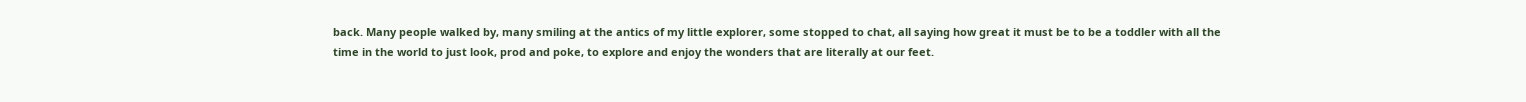back. Many people walked by, many smiling at the antics of my little explorer, some stopped to chat, all saying how great it must be to be a toddler with all the time in the world to just look, prod and poke, to explore and enjoy the wonders that are literally at our feet.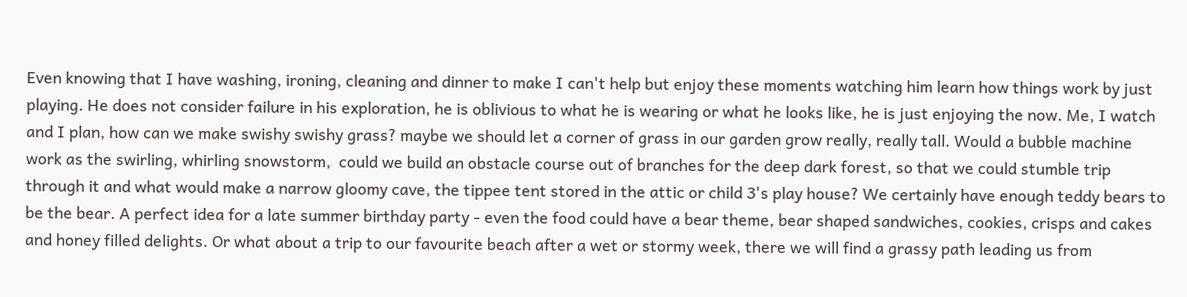Even knowing that I have washing, ironing, cleaning and dinner to make I can't help but enjoy these moments watching him learn how things work by just playing. He does not consider failure in his exploration, he is oblivious to what he is wearing or what he looks like, he is just enjoying the now. Me, I watch and I plan, how can we make swishy swishy grass? maybe we should let a corner of grass in our garden grow really, really tall. Would a bubble machine work as the swirling, whirling snowstorm,  could we build an obstacle course out of branches for the deep dark forest, so that we could stumble trip through it and what would make a narrow gloomy cave, the tippee tent stored in the attic or child 3's play house? We certainly have enough teddy bears to be the bear. A perfect idea for a late summer birthday party - even the food could have a bear theme, bear shaped sandwiches, cookies, crisps and cakes and honey filled delights. Or what about a trip to our favourite beach after a wet or stormy week, there we will find a grassy path leading us from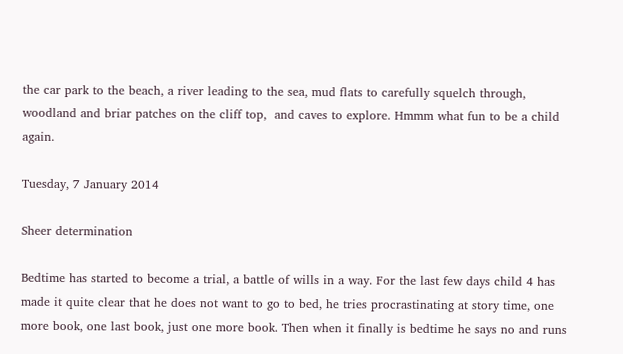the car park to the beach, a river leading to the sea, mud flats to carefully squelch through, woodland and briar patches on the cliff top,  and caves to explore. Hmmm what fun to be a child again.

Tuesday, 7 January 2014

Sheer determination

Bedtime has started to become a trial, a battle of wills in a way. For the last few days child 4 has made it quite clear that he does not want to go to bed, he tries procrastinating at story time, one more book, one last book, just one more book. Then when it finally is bedtime he says no and runs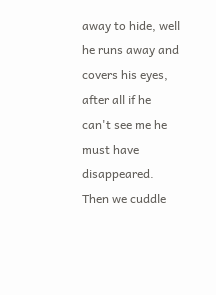away to hide, well he runs away and covers his eyes, after all if he can't see me he must have disappeared.  Then we cuddle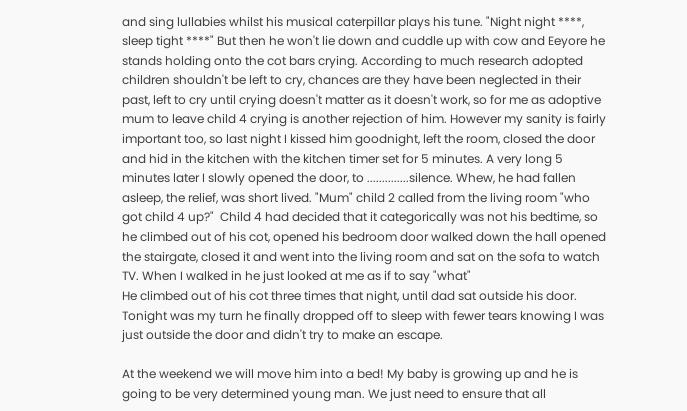and sing lullabies whilst his musical caterpillar plays his tune. "Night night ****, sleep tight ****" But then he won't lie down and cuddle up with cow and Eeyore he stands holding onto the cot bars crying. According to much research adopted children shouldn't be left to cry, chances are they have been neglected in their past, left to cry until crying doesn't matter as it doesn't work, so for me as adoptive mum to leave child 4 crying is another rejection of him. However my sanity is fairly important too, so last night I kissed him goodnight, left the room, closed the door and hid in the kitchen with the kitchen timer set for 5 minutes. A very long 5 minutes later I slowly opened the door, to ..............silence. Whew, he had fallen asleep, the relief, was short lived. "Mum" child 2 called from the living room "who got child 4 up?"  Child 4 had decided that it categorically was not his bedtime, so he climbed out of his cot, opened his bedroom door walked down the hall opened the stairgate, closed it and went into the living room and sat on the sofa to watch TV. When I walked in he just looked at me as if to say "what"
He climbed out of his cot three times that night, until dad sat outside his door. Tonight was my turn he finally dropped off to sleep with fewer tears knowing I was just outside the door and didn't try to make an escape.

At the weekend we will move him into a bed! My baby is growing up and he is going to be very determined young man. We just need to ensure that all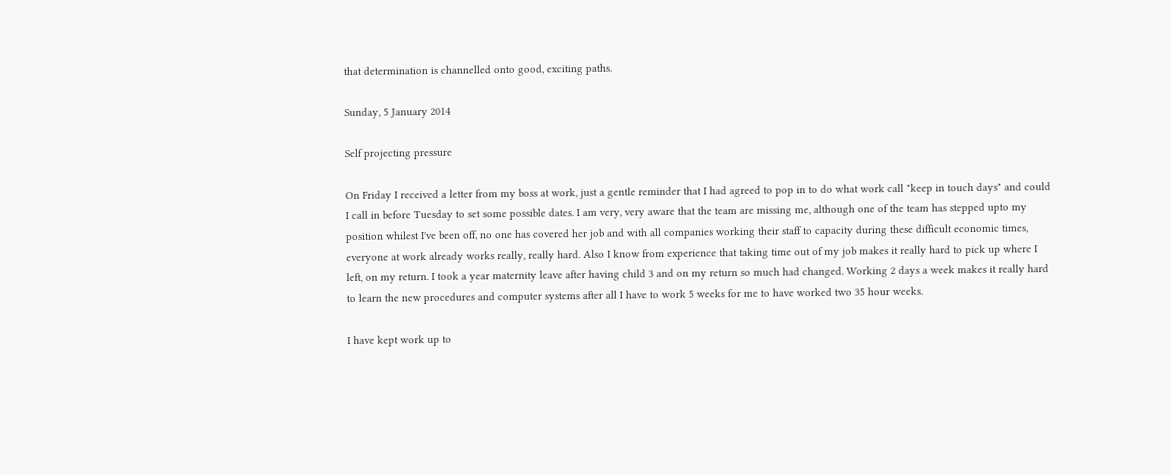that determination is channelled onto good, exciting paths.

Sunday, 5 January 2014

Self projecting pressure

On Friday I received a letter from my boss at work, just a gentle reminder that I had agreed to pop in to do what work call "keep in touch days" and could I call in before Tuesday to set some possible dates. I am very, very aware that the team are missing me, although one of the team has stepped upto my position whilest I've been off, no one has covered her job and with all companies working their staff to capacity during these difficult economic times, everyone at work already works really, really hard. Also I know from experience that taking time out of my job makes it really hard to pick up where I left, on my return. I took a year maternity leave after having child 3 and on my return so much had changed. Working 2 days a week makes it really hard to learn the new procedures and computer systems after all I have to work 5 weeks for me to have worked two 35 hour weeks.

I have kept work up to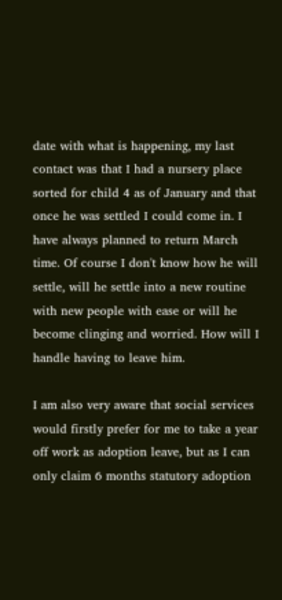date with what is happening, my last contact was that I had a nursery place sorted for child 4 as of January and that once he was settled I could come in. I have always planned to return March time. Of course I don't know how he will settle, will he settle into a new routine with new people with ease or will he become clinging and worried. How will I handle having to leave him.

I am also very aware that social services would firstly prefer for me to take a year off work as adoption leave, but as I can only claim 6 months statutory adoption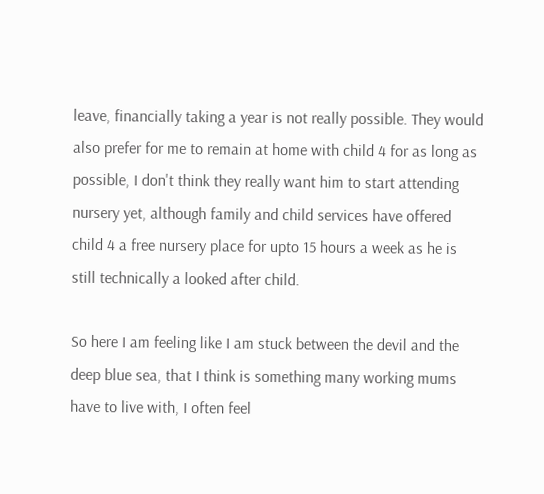leave, financially taking a year is not really possible. They would also prefer for me to remain at home with child 4 for as long as possible, I don't think they really want him to start attending nursery yet, although family and child services have offered child 4 a free nursery place for upto 15 hours a week as he is still technically a looked after child.

So here I am feeling like I am stuck between the devil and the deep blue sea, that I think is something many working mums have to live with, I often feel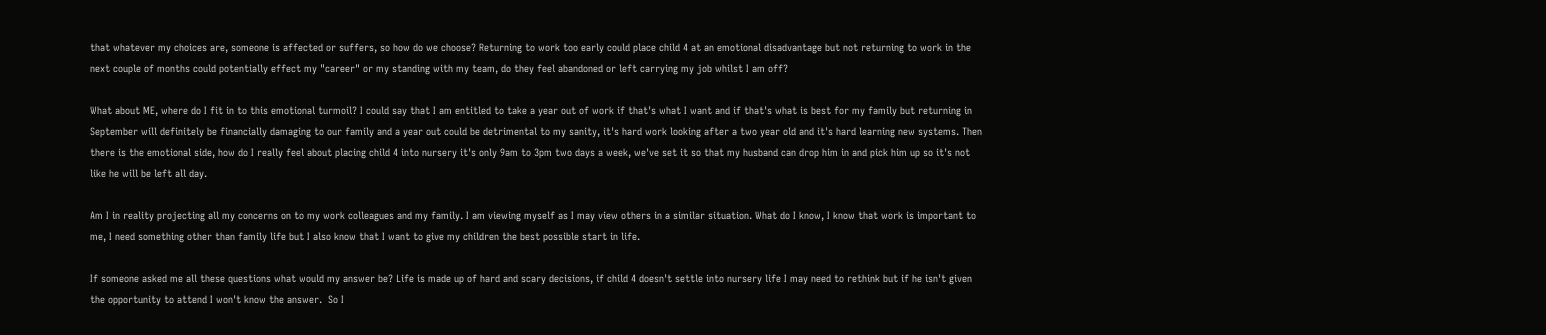that whatever my choices are, someone is affected or suffers, so how do we choose? Returning to work too early could place child 4 at an emotional disadvantage but not returning to work in the next couple of months could potentially effect my "career" or my standing with my team, do they feel abandoned or left carrying my job whilst I am off?

What about ME, where do I fit in to this emotional turmoil? I could say that I am entitled to take a year out of work if that's what I want and if that's what is best for my family but returning in September will definitely be financially damaging to our family and a year out could be detrimental to my sanity, it's hard work looking after a two year old and it's hard learning new systems. Then there is the emotional side, how do I really feel about placing child 4 into nursery it's only 9am to 3pm two days a week, we've set it so that my husband can drop him in and pick him up so it's not like he will be left all day.

Am I in reality projecting all my concerns on to my work colleagues and my family. I am viewing myself as I may view others in a similar situation. What do I know, I know that work is important to me, I need something other than family life but I also know that I want to give my children the best possible start in life.

If someone asked me all these questions what would my answer be? Life is made up of hard and scary decisions, if child 4 doesn't settle into nursery life I may need to rethink but if he isn't given the opportunity to attend I won't know the answer.  So I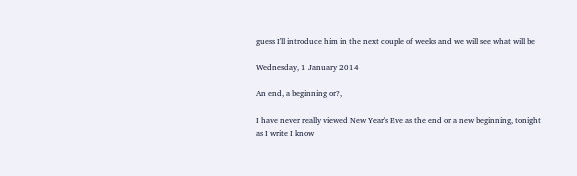guess I'll introduce him in the next couple of weeks and we will see what will be

Wednesday, 1 January 2014

An end, a beginning or?,

I have never really viewed New Year's Eve as the end or a new beginning, tonight as I write I know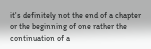it's definitely not the end of a chapter or the beginning of one rather the continuation of a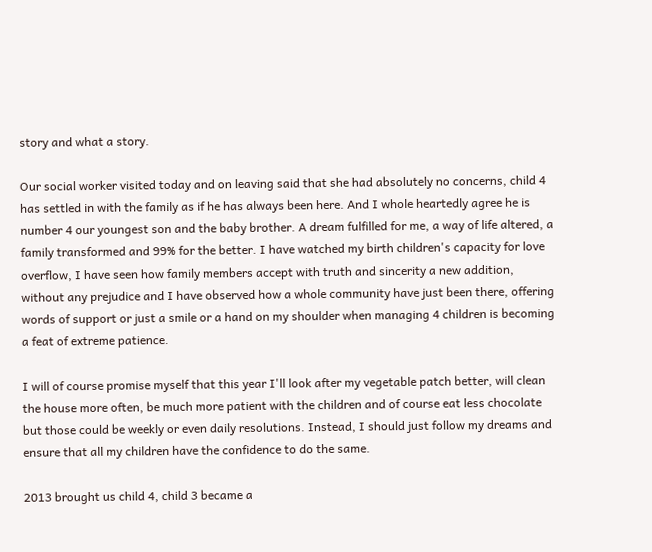story and what a story.

Our social worker visited today and on leaving said that she had absolutely no concerns, child 4 has settled in with the family as if he has always been here. And I whole heartedly agree he is number 4 our youngest son and the baby brother. A dream fulfilled for me, a way of life altered, a family transformed and 99% for the better. I have watched my birth children's capacity for love overflow, I have seen how family members accept with truth and sincerity a new addition, without any prejudice and I have observed how a whole community have just been there, offering words of support or just a smile or a hand on my shoulder when managing 4 children is becoming a feat of extreme patience.

I will of course promise myself that this year I'll look after my vegetable patch better, will clean the house more often, be much more patient with the children and of course eat less chocolate but those could be weekly or even daily resolutions. Instead, I should just follow my dreams and ensure that all my children have the confidence to do the same.

2013 brought us child 4, child 3 became a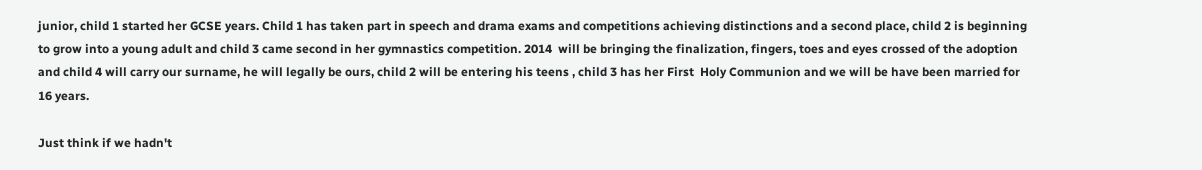junior, child 1 started her GCSE years. Child 1 has taken part in speech and drama exams and competitions achieving distinctions and a second place, child 2 is beginning to grow into a young adult and child 3 came second in her gymnastics competition. 2014  will be bringing the finalization, fingers, toes and eyes crossed of the adoption and child 4 will carry our surname, he will legally be ours, child 2 will be entering his teens , child 3 has her First  Holy Communion and we will be have been married for 16 years.

Just think if we hadn't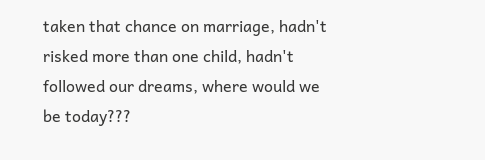taken that chance on marriage, hadn't risked more than one child, hadn't followed our dreams, where would we be today???